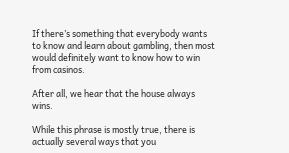If there’s something that everybody wants to know and learn about gambling, then most would definitely want to know how to win from casinos.

After all, we hear that the house always wins.

While this phrase is mostly true, there is actually several ways that you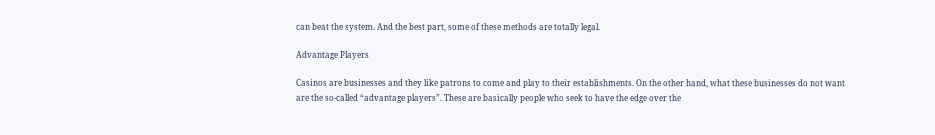can beat the system. And the best part, some of these methods are totally legal.

Advantage Players

Casinos are businesses and they like patrons to come and play to their establishments. On the other hand, what these businesses do not want are the so-called “advantage players”. These are basically people who seek to have the edge over the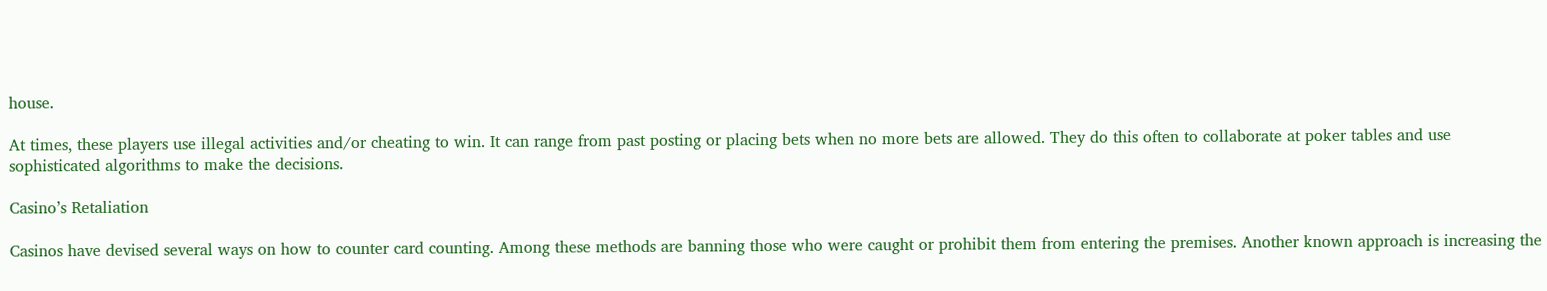house.

At times, these players use illegal activities and/or cheating to win. It can range from past posting or placing bets when no more bets are allowed. They do this often to collaborate at poker tables and use sophisticated algorithms to make the decisions.

Casino’s Retaliation

Casinos have devised several ways on how to counter card counting. Among these methods are banning those who were caught or prohibit them from entering the premises. Another known approach is increasing the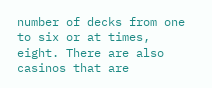number of decks from one to six or at times, eight. There are also casinos that are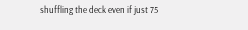shuffling the deck even if just 75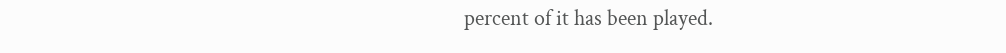percent of it has been played.